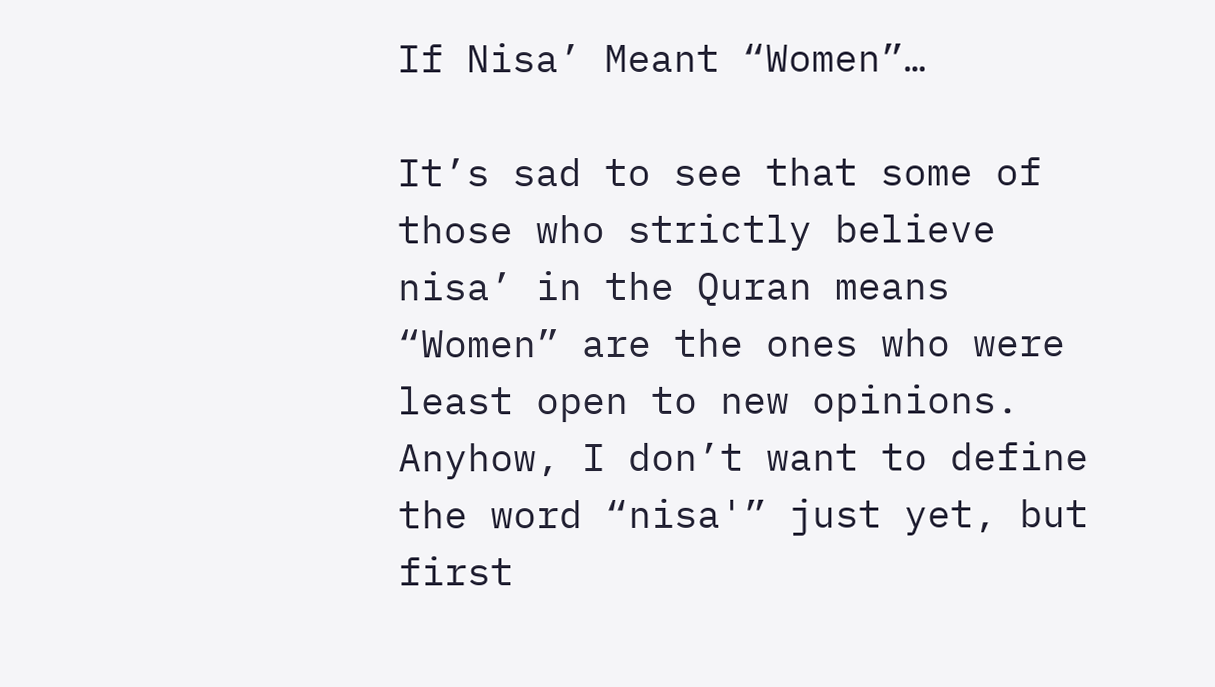If Nisa’ Meant “Women”…

It’s sad to see that some of those who strictly believe nisa’ in the Quran means “Women” are the ones who were least open to new opinions. Anyhow, I don’t want to define the word “nisa'” just yet, but first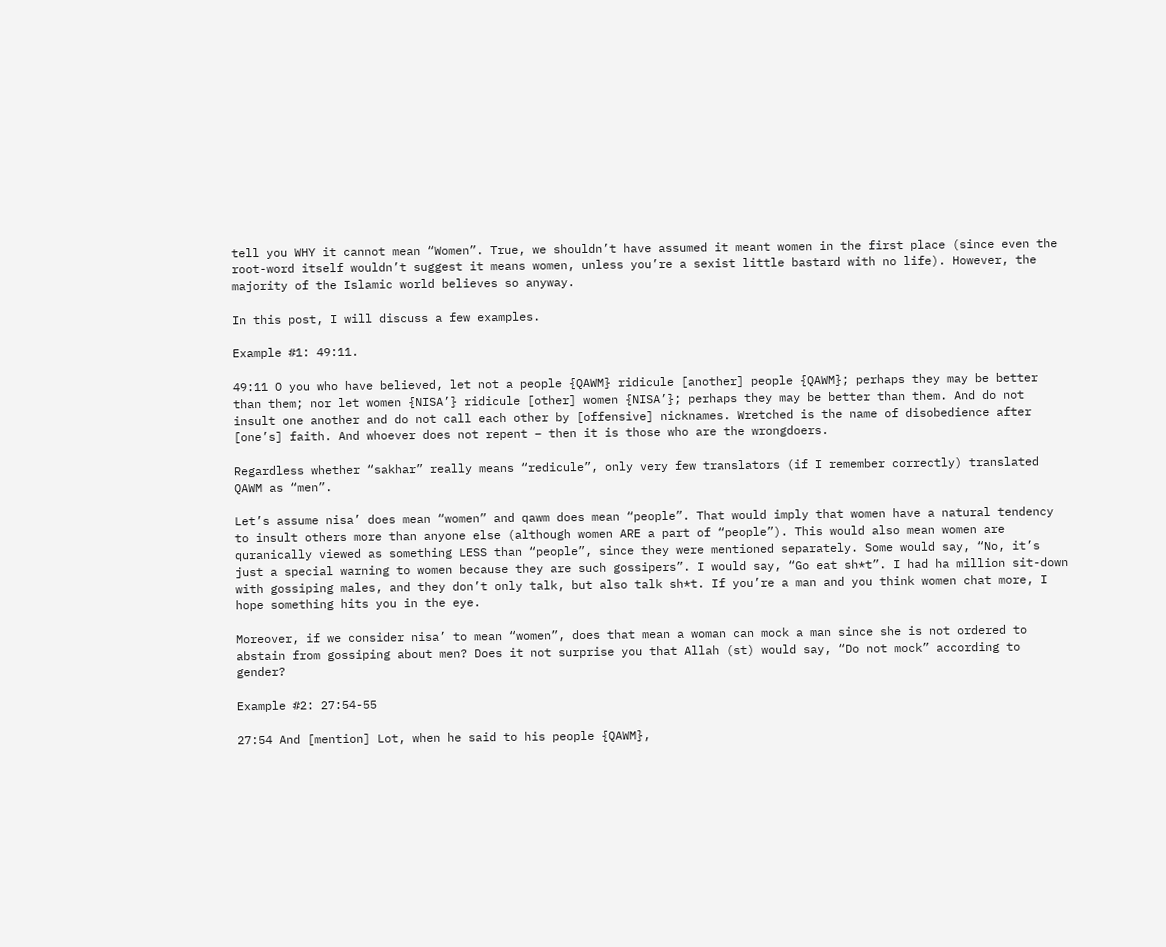tell you WHY it cannot mean “Women”. True, we shouldn’t have assumed it meant women in the first place (since even the root-word itself wouldn’t suggest it means women, unless you’re a sexist little bastard with no life). However, the majority of the Islamic world believes so anyway.

In this post, I will discuss a few examples.

Example #1: 49:11.

49:11 O you who have believed, let not a people {QAWM} ridicule [another] people {QAWM}; perhaps they may be better than them; nor let women {NISA’} ridicule [other] women {NISA’}; perhaps they may be better than them. And do not insult one another and do not call each other by [offensive] nicknames. Wretched is the name of disobedience after [one’s] faith. And whoever does not repent – then it is those who are the wrongdoers.

Regardless whether “sakhar” really means “redicule”, only very few translators (if I remember correctly) translated QAWM as “men”.

Let’s assume nisa’ does mean “women” and qawm does mean “people”. That would imply that women have a natural tendency to insult others more than anyone else (although women ARE a part of “people”). This would also mean women are quranically viewed as something LESS than “people”, since they were mentioned separately. Some would say, “No, it’s just a special warning to women because they are such gossipers”. I would say, “Go eat sh*t”. I had ha million sit-down with gossiping males, and they don’t only talk, but also talk sh*t. If you’re a man and you think women chat more, I hope something hits you in the eye.

Moreover, if we consider nisa’ to mean “women”, does that mean a woman can mock a man since she is not ordered to abstain from gossiping about men? Does it not surprise you that Allah (st) would say, “Do not mock” according to gender?

Example #2: 27:54-55

27:54 And [mention] Lot, when he said to his people {QAWM},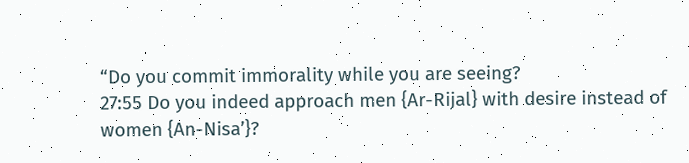“Do you commit immorality while you are seeing?
27:55 Do you indeed approach men {Ar-Rijal} with desire instead of women {An-Nisa’}?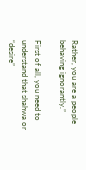Rather, you are a people behaving ignorantly.”

First of all, you need to understand that shahwa or “desire”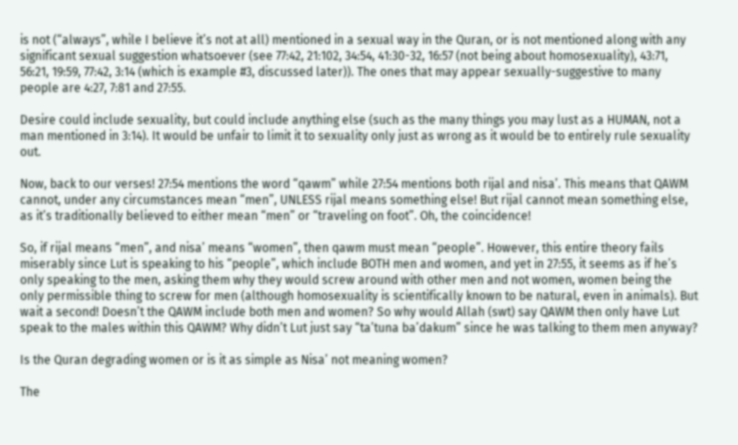is not (“always”, while I believe it’s not at all) mentioned in a sexual way in the Quran, or is not mentioned along with any significant sexual suggestion whatsoever (see 77:42, 21:102, 34:54, 41:30-32, 16:57 (not being about homosexuality), 43:71, 56:21, 19:59, 77:42, 3:14 (which is example #3, discussed later)). The ones that may appear sexually-suggestive to many people are 4:27, 7:81 and 27:55.

Desire could include sexuality, but could include anything else (such as the many things you may lust as a HUMAN, not a man mentioned in 3:14). It would be unfair to limit it to sexuality only just as wrong as it would be to entirely rule sexuality out.

Now, back to our verses! 27:54 mentions the word “qawm” while 27:54 mentions both rijal and nisa’. This means that QAWM cannot, under any circumstances mean “men”, UNLESS rijal means something else! But rijal cannot mean something else, as it’s traditionally believed to either mean “men” or “traveling on foot”. Oh, the coincidence!

So, if rijal means “men”, and nisa’ means “women”, then qawm must mean “people”. However, this entire theory fails miserably since Lut is speaking to his “people”, which include BOTH men and women, and yet in 27:55, it seems as if he’s only speaking to the men, asking them why they would screw around with other men and not women, women being the only permissible thing to screw for men (although homosexuality is scientifically known to be natural, even in animals). But wait a second! Doesn’t the QAWM include both men and women? So why would Allah (swt) say QAWM then only have Lut speak to the males within this QAWM? Why didn’t Lut just say “ta’tuna ba’dakum” since he was talking to them men anyway?

Is the Quran degrading women or is it as simple as Nisa’ not meaning women?

The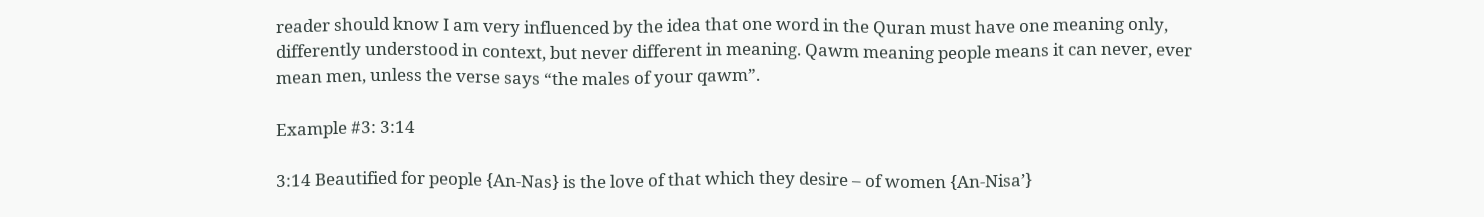reader should know I am very influenced by the idea that one word in the Quran must have one meaning only, differently understood in context, but never different in meaning. Qawm meaning people means it can never, ever mean men, unless the verse says “the males of your qawm”.

Example #3: 3:14

3:14 Beautified for people {An-Nas} is the love of that which they desire – of women {An-Nisa’}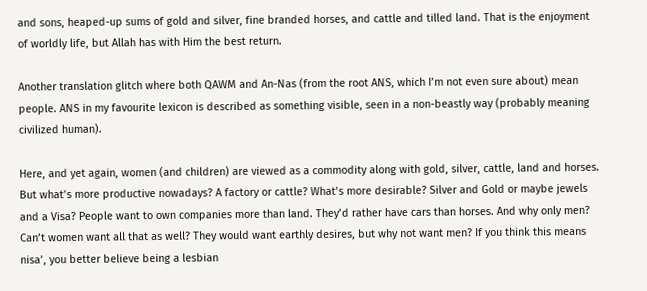and sons, heaped-up sums of gold and silver, fine branded horses, and cattle and tilled land. That is the enjoyment of worldly life, but Allah has with Him the best return.

Another translation glitch where both QAWM and An-Nas (from the root ANS, which I’m not even sure about) mean people. ANS in my favourite lexicon is described as something visible, seen in a non-beastly way (probably meaning civilized human).

Here, and yet again, women (and children) are viewed as a commodity along with gold, silver, cattle, land and horses. But what’s more productive nowadays? A factory or cattle? What’s more desirable? Silver and Gold or maybe jewels and a Visa? People want to own companies more than land. They’d rather have cars than horses. And why only men? Can’t women want all that as well? They would want earthly desires, but why not want men? If you think this means nisa’, you better believe being a lesbian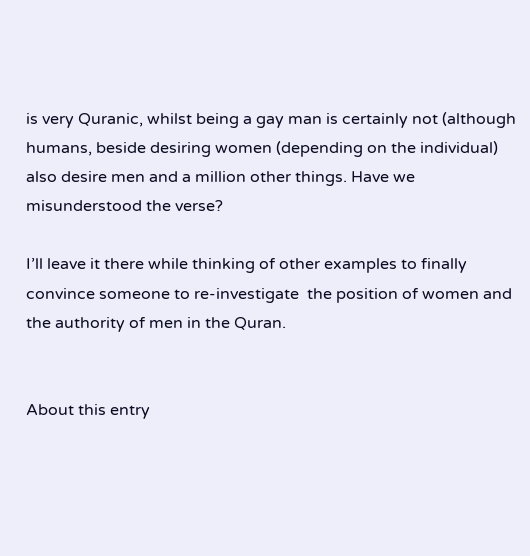is very Quranic, whilst being a gay man is certainly not (although humans, beside desiring women (depending on the individual) also desire men and a million other things. Have we misunderstood the verse?

I’ll leave it there while thinking of other examples to finally convince someone to re-investigate  the position of women and the authority of men in the Quran.


About this entry